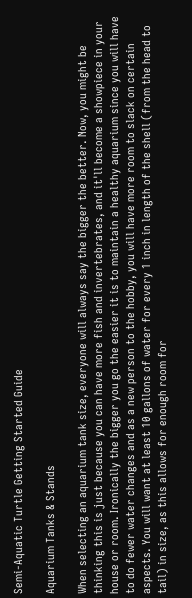Semi-Aquatic Turtle Getting Started Guide

Aquarium Tanks & Stands

When selecting an aquarium tank size, everyone will always say the bigger the better. Now, you might be thinking this is just because you can have more fish and invertebrates, and it'll become a showpiece in your house or room. Ironically the bigger you go the easier it is to maintain a healthy aquarium since you will have to do fewer water changes and as a new person to the hobby, you will have more room to slack on certain aspects. You will want at least 10 gallons of water for every 1 inch in length of the shell (from the head to tail) in size, as this allows for enough room for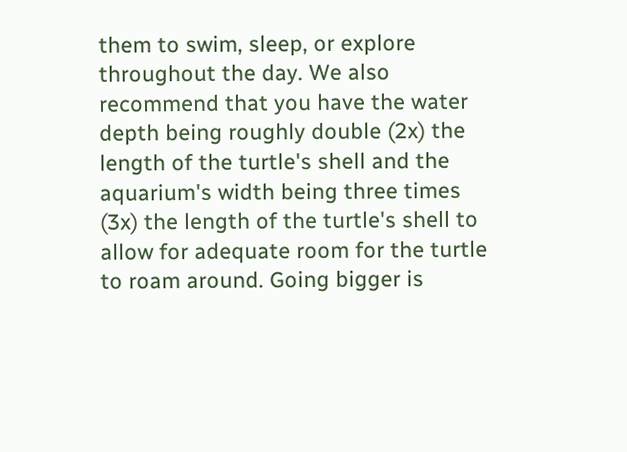them to swim, sleep, or explore throughout the day. We also recommend that you have the water depth being roughly double (2x) the length of the turtle's shell and the aquarium's width being three times (3x) the length of the turtle's shell to allow for adequate room for the turtle to roam around. Going bigger is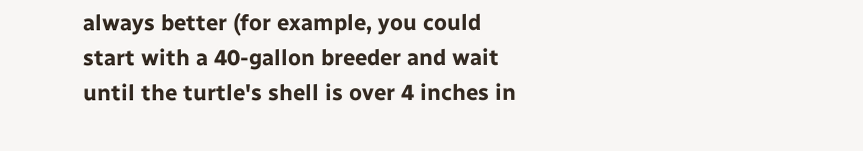always better (for example, you could start with a 40-gallon breeder and wait until the turtle's shell is over 4 inches in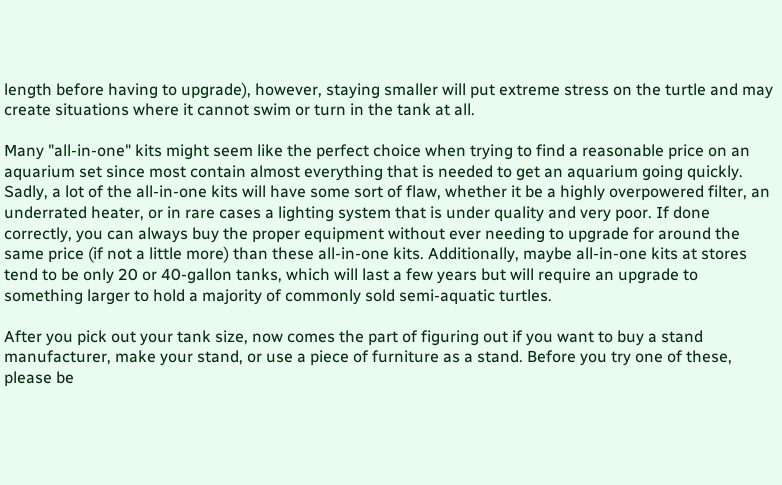length before having to upgrade), however, staying smaller will put extreme stress on the turtle and may create situations where it cannot swim or turn in the tank at all.

Many "all-in-one" kits might seem like the perfect choice when trying to find a reasonable price on an aquarium set since most contain almost everything that is needed to get an aquarium going quickly. Sadly, a lot of the all-in-one kits will have some sort of flaw, whether it be a highly overpowered filter, an underrated heater, or in rare cases a lighting system that is under quality and very poor. If done correctly, you can always buy the proper equipment without ever needing to upgrade for around the same price (if not a little more) than these all-in-one kits. Additionally, maybe all-in-one kits at stores tend to be only 20 or 40-gallon tanks, which will last a few years but will require an upgrade to something larger to hold a majority of commonly sold semi-aquatic turtles.

After you pick out your tank size, now comes the part of figuring out if you want to buy a stand manufacturer, make your stand, or use a piece of furniture as a stand. Before you try one of these, please be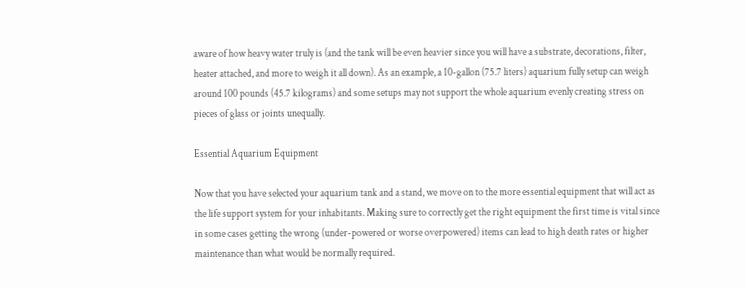aware of how heavy water truly is (and the tank will be even heavier since you will have a substrate, decorations, filter, heater attached, and more to weigh it all down). As an example, a 10-gallon (75.7 liters) aquarium fully setup can weigh around 100 pounds (45.7 kilograms) and some setups may not support the whole aquarium evenly creating stress on pieces of glass or joints unequally.

Essential Aquarium Equipment

Now that you have selected your aquarium tank and a stand, we move on to the more essential equipment that will act as the life support system for your inhabitants. Making sure to correctly get the right equipment the first time is vital since in some cases getting the wrong (under-powered or worse overpowered) items can lead to high death rates or higher maintenance than what would be normally required.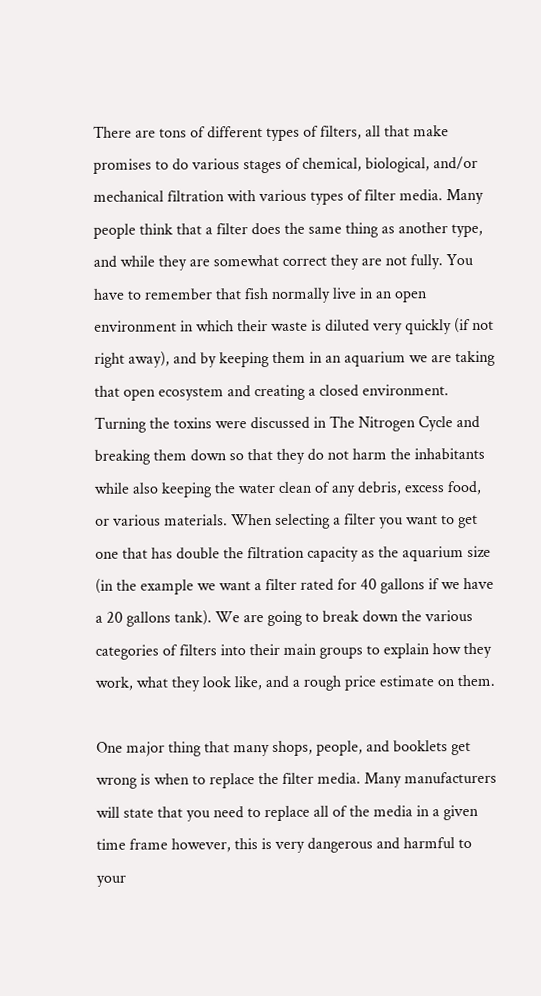There are tons of different types of filters, all that make promises to do various stages of chemical, biological, and/or mechanical filtration with various types of filter media. Many people think that a filter does the same thing as another type, and while they are somewhat correct they are not fully. You have to remember that fish normally live in an open environment in which their waste is diluted very quickly (if not right away), and by keeping them in an aquarium we are taking that open ecosystem and creating a closed environment. Turning the toxins were discussed in The Nitrogen Cycle and breaking them down so that they do not harm the inhabitants while also keeping the water clean of any debris, excess food, or various materials. When selecting a filter you want to get one that has double the filtration capacity as the aquarium size (in the example we want a filter rated for 40 gallons if we have a 20 gallons tank). We are going to break down the various categories of filters into their main groups to explain how they work, what they look like, and a rough price estimate on them.

One major thing that many shops, people, and booklets get wrong is when to replace the filter media. Many manufacturers will state that you need to replace all of the media in a given time frame however, this is very dangerous and harmful to your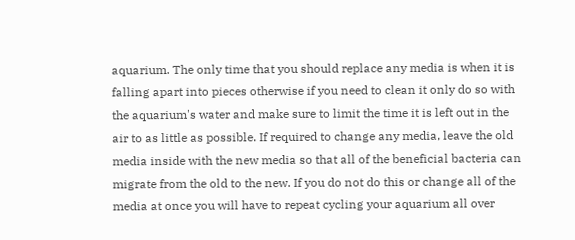aquarium. The only time that you should replace any media is when it is falling apart into pieces otherwise if you need to clean it only do so with the aquarium's water and make sure to limit the time it is left out in the air to as little as possible. If required to change any media, leave the old media inside with the new media so that all of the beneficial bacteria can migrate from the old to the new. If you do not do this or change all of the media at once you will have to repeat cycling your aquarium all over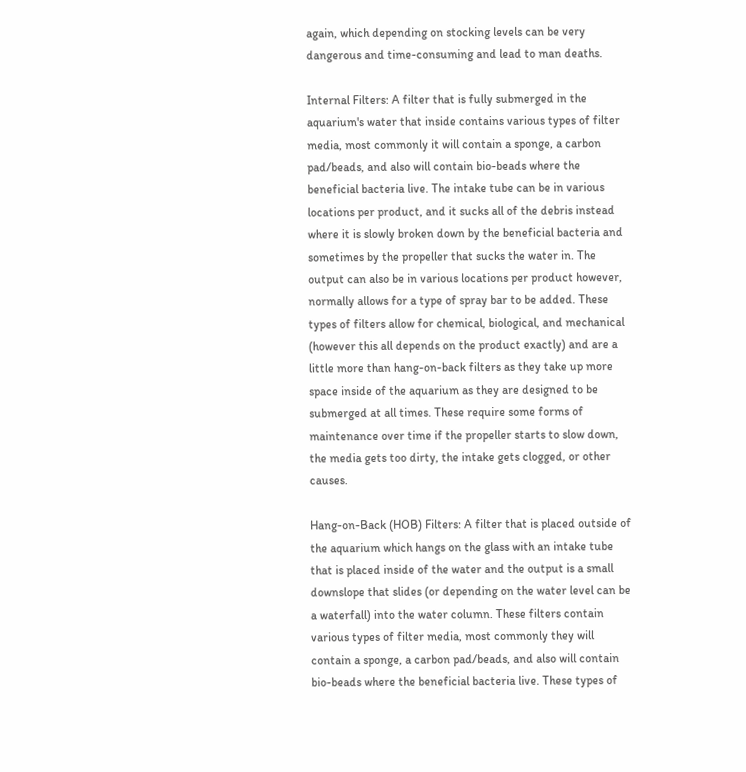again, which depending on stocking levels can be very dangerous and time-consuming and lead to man deaths.

Internal Filters: A filter that is fully submerged in the aquarium's water that inside contains various types of filter media, most commonly it will contain a sponge, a carbon pad/beads, and also will contain bio-beads where the beneficial bacteria live. The intake tube can be in various locations per product, and it sucks all of the debris instead where it is slowly broken down by the beneficial bacteria and sometimes by the propeller that sucks the water in. The output can also be in various locations per product however, normally allows for a type of spray bar to be added. These types of filters allow for chemical, biological, and mechanical (however this all depends on the product exactly) and are a little more than hang-on-back filters as they take up more space inside of the aquarium as they are designed to be submerged at all times. These require some forms of maintenance over time if the propeller starts to slow down, the media gets too dirty, the intake gets clogged, or other causes.

Hang-on-Back (HOB) Filters: A filter that is placed outside of the aquarium which hangs on the glass with an intake tube that is placed inside of the water and the output is a small downslope that slides (or depending on the water level can be a waterfall) into the water column. These filters contain various types of filter media, most commonly they will contain a sponge, a carbon pad/beads, and also will contain bio-beads where the beneficial bacteria live. These types of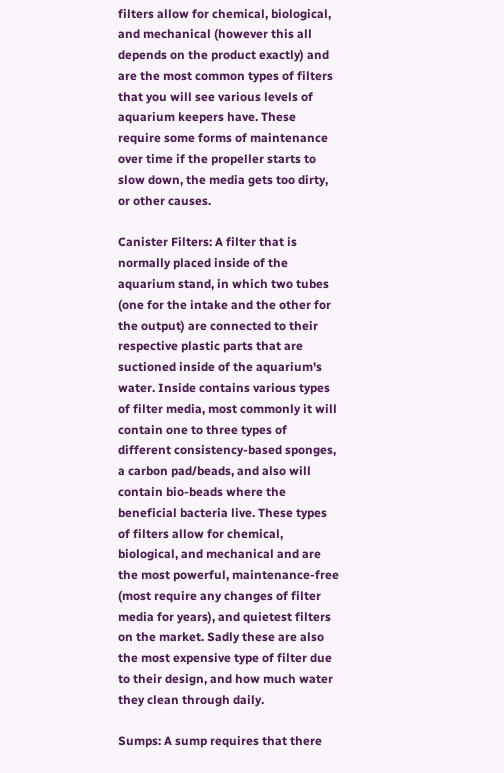filters allow for chemical, biological, and mechanical (however this all depends on the product exactly) and are the most common types of filters that you will see various levels of aquarium keepers have. These require some forms of maintenance over time if the propeller starts to slow down, the media gets too dirty, or other causes.

Canister Filters: A filter that is normally placed inside of the aquarium stand, in which two tubes (one for the intake and the other for the output) are connected to their respective plastic parts that are suctioned inside of the aquarium's water. Inside contains various types of filter media, most commonly it will contain one to three types of different consistency-based sponges, a carbon pad/beads, and also will contain bio-beads where the beneficial bacteria live. These types of filters allow for chemical, biological, and mechanical and are the most powerful, maintenance-free (most require any changes of filter media for years), and quietest filters on the market. Sadly these are also the most expensive type of filter due to their design, and how much water they clean through daily.

Sumps: A sump requires that there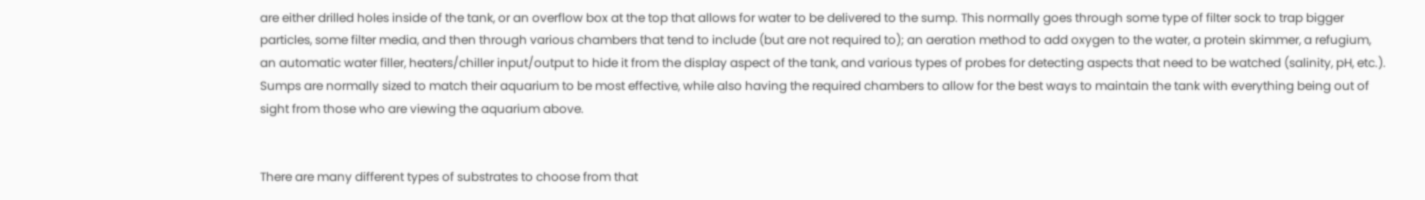are either drilled holes inside of the tank, or an overflow box at the top that allows for water to be delivered to the sump. This normally goes through some type of filter sock to trap bigger particles, some filter media, and then through various chambers that tend to include (but are not required to); an aeration method to add oxygen to the water, a protein skimmer, a refugium, an automatic water filler, heaters/chiller input/output to hide it from the display aspect of the tank, and various types of probes for detecting aspects that need to be watched (salinity, pH, etc.). Sumps are normally sized to match their aquarium to be most effective, while also having the required chambers to allow for the best ways to maintain the tank with everything being out of sight from those who are viewing the aquarium above.


There are many different types of substrates to choose from that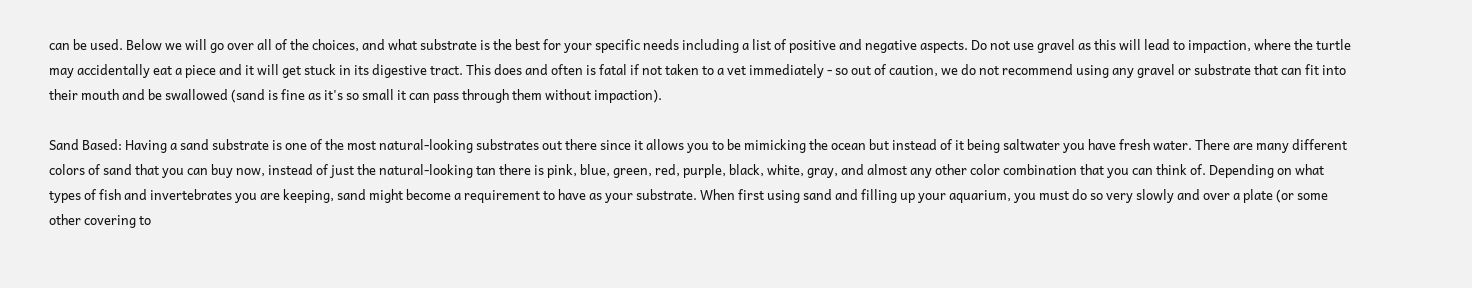can be used. Below we will go over all of the choices, and what substrate is the best for your specific needs including a list of positive and negative aspects. Do not use gravel as this will lead to impaction, where the turtle may accidentally eat a piece and it will get stuck in its digestive tract. This does and often is fatal if not taken to a vet immediately - so out of caution, we do not recommend using any gravel or substrate that can fit into their mouth and be swallowed (sand is fine as it's so small it can pass through them without impaction).

Sand Based: Having a sand substrate is one of the most natural-looking substrates out there since it allows you to be mimicking the ocean but instead of it being saltwater you have fresh water. There are many different colors of sand that you can buy now, instead of just the natural-looking tan there is pink, blue, green, red, purple, black, white, gray, and almost any other color combination that you can think of. Depending on what types of fish and invertebrates you are keeping, sand might become a requirement to have as your substrate. When first using sand and filling up your aquarium, you must do so very slowly and over a plate (or some other covering to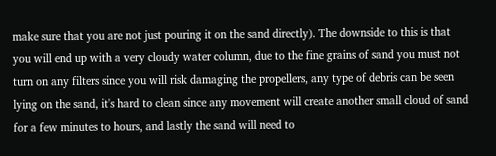make sure that you are not just pouring it on the sand directly). The downside to this is that you will end up with a very cloudy water column, due to the fine grains of sand you must not turn on any filters since you will risk damaging the propellers, any type of debris can be seen lying on the sand, it's hard to clean since any movement will create another small cloud of sand for a few minutes to hours, and lastly the sand will need to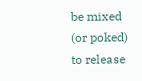be mixed (or poked) to release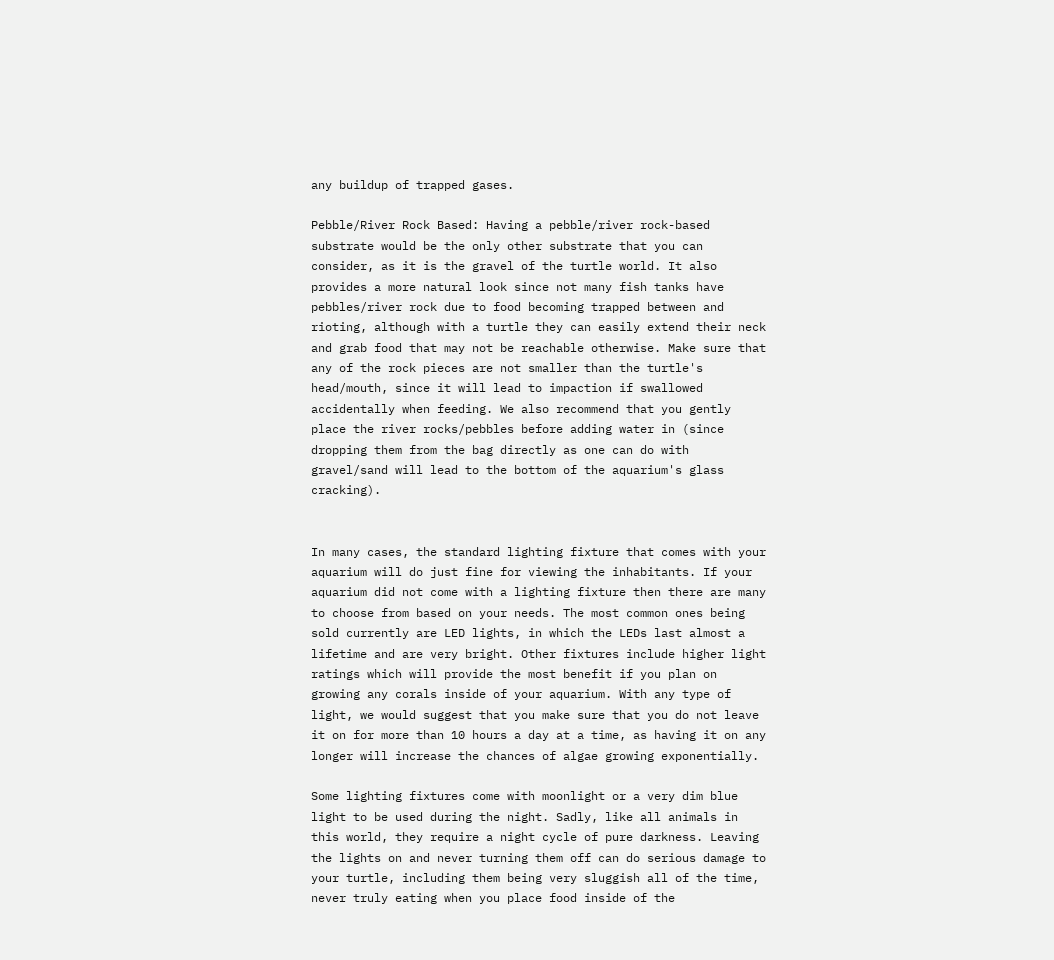any buildup of trapped gases.

Pebble/River Rock Based: Having a pebble/river rock-based substrate would be the only other substrate that you can consider, as it is the gravel of the turtle world. It also provides a more natural look since not many fish tanks have pebbles/river rock due to food becoming trapped between and rioting, although with a turtle they can easily extend their neck and grab food that may not be reachable otherwise. Make sure that any of the rock pieces are not smaller than the turtle's head/mouth, since it will lead to impaction if swallowed accidentally when feeding. We also recommend that you gently place the river rocks/pebbles before adding water in (since dropping them from the bag directly as one can do with gravel/sand will lead to the bottom of the aquarium's glass cracking).


In many cases, the standard lighting fixture that comes with your aquarium will do just fine for viewing the inhabitants. If your aquarium did not come with a lighting fixture then there are many to choose from based on your needs. The most common ones being sold currently are LED lights, in which the LEDs last almost a lifetime and are very bright. Other fixtures include higher light ratings which will provide the most benefit if you plan on growing any corals inside of your aquarium. With any type of light, we would suggest that you make sure that you do not leave it on for more than 10 hours a day at a time, as having it on any longer will increase the chances of algae growing exponentially.

Some lighting fixtures come with moonlight or a very dim blue light to be used during the night. Sadly, like all animals in this world, they require a night cycle of pure darkness. Leaving the lights on and never turning them off can do serious damage to your turtle, including them being very sluggish all of the time, never truly eating when you place food inside of the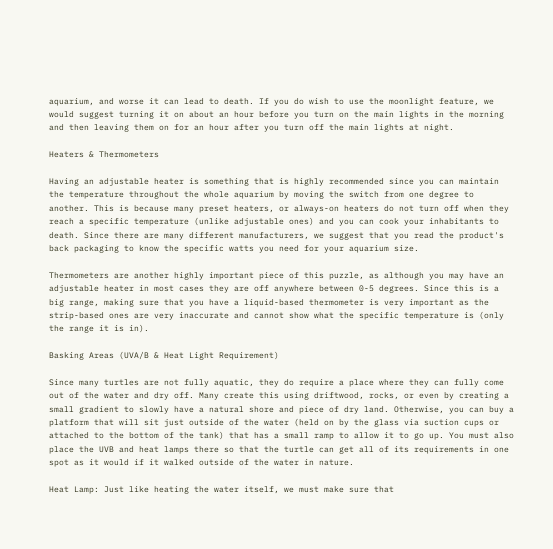aquarium, and worse it can lead to death. If you do wish to use the moonlight feature, we would suggest turning it on about an hour before you turn on the main lights in the morning and then leaving them on for an hour after you turn off the main lights at night.

Heaters & Thermometers

Having an adjustable heater is something that is highly recommended since you can maintain the temperature throughout the whole aquarium by moving the switch from one degree to another. This is because many preset heaters, or always-on heaters do not turn off when they reach a specific temperature (unlike adjustable ones) and you can cook your inhabitants to death. Since there are many different manufacturers, we suggest that you read the product's back packaging to know the specific watts you need for your aquarium size.

Thermometers are another highly important piece of this puzzle, as although you may have an adjustable heater in most cases they are off anywhere between 0-5 degrees. Since this is a big range, making sure that you have a liquid-based thermometer is very important as the strip-based ones are very inaccurate and cannot show what the specific temperature is (only the range it is in).

Basking Areas (UVA/B & Heat Light Requirement)

Since many turtles are not fully aquatic, they do require a place where they can fully come out of the water and dry off. Many create this using driftwood, rocks, or even by creating a small gradient to slowly have a natural shore and piece of dry land. Otherwise, you can buy a platform that will sit just outside of the water (held on by the glass via suction cups or attached to the bottom of the tank) that has a small ramp to allow it to go up. You must also place the UVB and heat lamps there so that the turtle can get all of its requirements in one spot as it would if it walked outside of the water in nature.

Heat Lamp: Just like heating the water itself, we must make sure that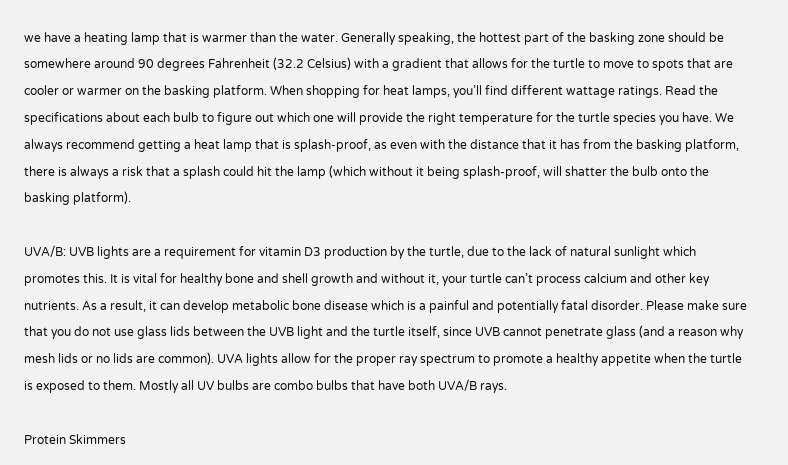we have a heating lamp that is warmer than the water. Generally speaking, the hottest part of the basking zone should be somewhere around 90 degrees Fahrenheit (32.2 Celsius) with a gradient that allows for the turtle to move to spots that are cooler or warmer on the basking platform. When shopping for heat lamps, you’ll find different wattage ratings. Read the specifications about each bulb to figure out which one will provide the right temperature for the turtle species you have. We always recommend getting a heat lamp that is splash-proof, as even with the distance that it has from the basking platform, there is always a risk that a splash could hit the lamp (which without it being splash-proof, will shatter the bulb onto the basking platform).

UVA/B: UVB lights are a requirement for vitamin D3 production by the turtle, due to the lack of natural sunlight which promotes this. It is vital for healthy bone and shell growth and without it, your turtle can’t process calcium and other key nutrients. As a result, it can develop metabolic bone disease which is a painful and potentially fatal disorder. Please make sure that you do not use glass lids between the UVB light and the turtle itself, since UVB cannot penetrate glass (and a reason why mesh lids or no lids are common). UVA lights allow for the proper ray spectrum to promote a healthy appetite when the turtle is exposed to them. Mostly all UV bulbs are combo bulbs that have both UVA/B rays.

Protein Skimmers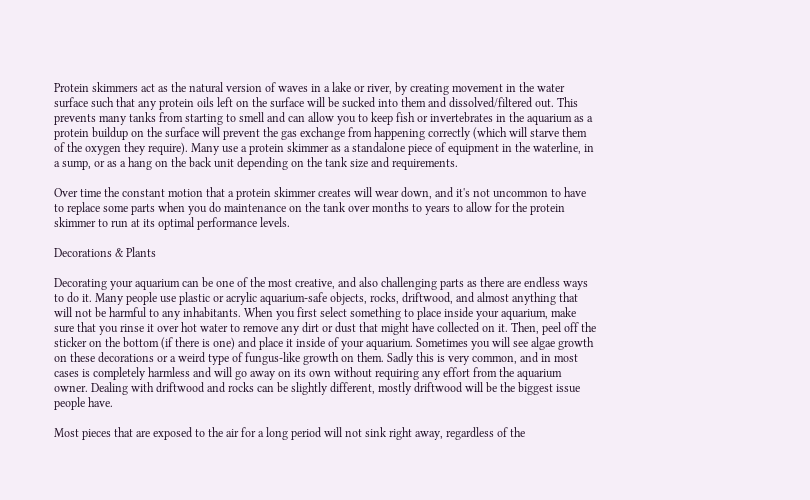Protein skimmers act as the natural version of waves in a lake or river, by creating movement in the water surface such that any protein oils left on the surface will be sucked into them and dissolved/filtered out. This prevents many tanks from starting to smell and can allow you to keep fish or invertebrates in the aquarium as a protein buildup on the surface will prevent the gas exchange from happening correctly (which will starve them of the oxygen they require). Many use a protein skimmer as a standalone piece of equipment in the waterline, in a sump, or as a hang on the back unit depending on the tank size and requirements.

Over time the constant motion that a protein skimmer creates will wear down, and it's not uncommon to have to replace some parts when you do maintenance on the tank over months to years to allow for the protein skimmer to run at its optimal performance levels.

Decorations & Plants

Decorating your aquarium can be one of the most creative, and also challenging parts as there are endless ways to do it. Many people use plastic or acrylic aquarium-safe objects, rocks, driftwood, and almost anything that will not be harmful to any inhabitants. When you first select something to place inside your aquarium, make sure that you rinse it over hot water to remove any dirt or dust that might have collected on it. Then, peel off the sticker on the bottom (if there is one) and place it inside of your aquarium. Sometimes you will see algae growth on these decorations or a weird type of fungus-like growth on them. Sadly this is very common, and in most cases is completely harmless and will go away on its own without requiring any effort from the aquarium owner. Dealing with driftwood and rocks can be slightly different, mostly driftwood will be the biggest issue people have.

Most pieces that are exposed to the air for a long period will not sink right away, regardless of the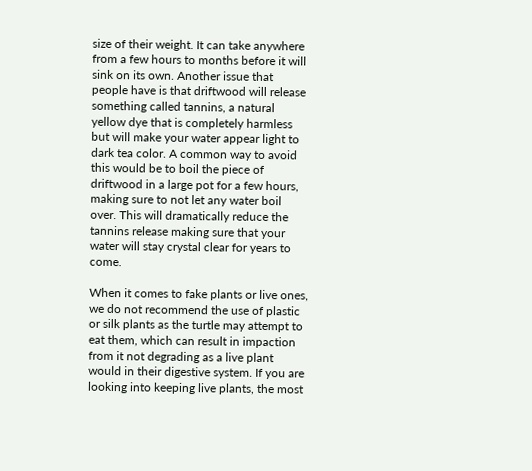size of their weight. It can take anywhere from a few hours to months before it will sink on its own. Another issue that people have is that driftwood will release something called tannins, a natural yellow dye that is completely harmless but will make your water appear light to dark tea color. A common way to avoid this would be to boil the piece of driftwood in a large pot for a few hours, making sure to not let any water boil over. This will dramatically reduce the tannins release making sure that your water will stay crystal clear for years to come.

When it comes to fake plants or live ones, we do not recommend the use of plastic or silk plants as the turtle may attempt to eat them, which can result in impaction from it not degrading as a live plant would in their digestive system. If you are looking into keeping live plants, the most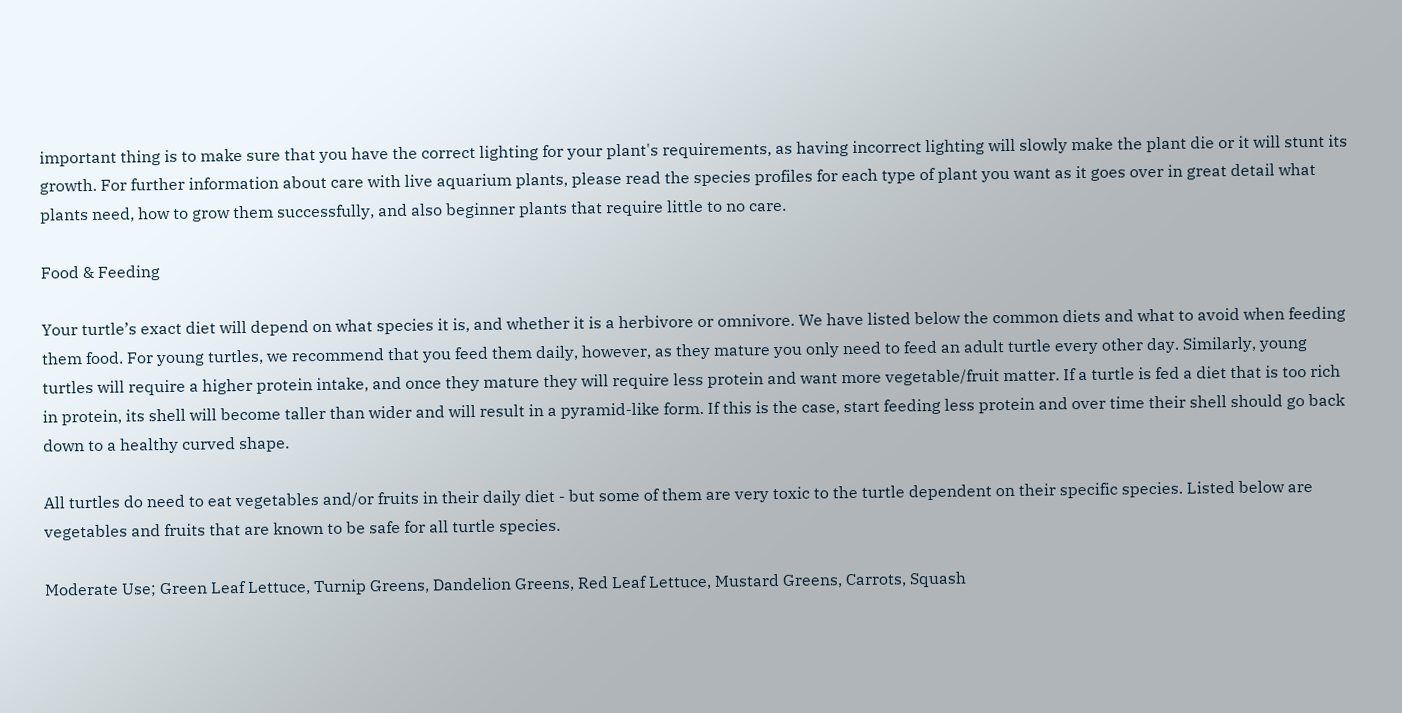important thing is to make sure that you have the correct lighting for your plant's requirements, as having incorrect lighting will slowly make the plant die or it will stunt its growth. For further information about care with live aquarium plants, please read the species profiles for each type of plant you want as it goes over in great detail what plants need, how to grow them successfully, and also beginner plants that require little to no care.

Food & Feeding

Your turtle’s exact diet will depend on what species it is, and whether it is a herbivore or omnivore. We have listed below the common diets and what to avoid when feeding them food. For young turtles, we recommend that you feed them daily, however, as they mature you only need to feed an adult turtle every other day. Similarly, young turtles will require a higher protein intake, and once they mature they will require less protein and want more vegetable/fruit matter. If a turtle is fed a diet that is too rich in protein, its shell will become taller than wider and will result in a pyramid-like form. If this is the case, start feeding less protein and over time their shell should go back down to a healthy curved shape.

All turtles do need to eat vegetables and/or fruits in their daily diet - but some of them are very toxic to the turtle dependent on their specific species. Listed below are vegetables and fruits that are known to be safe for all turtle species.

Moderate Use; Green Leaf Lettuce, Turnip Greens, Dandelion Greens, Red Leaf Lettuce, Mustard Greens, Carrots, Squash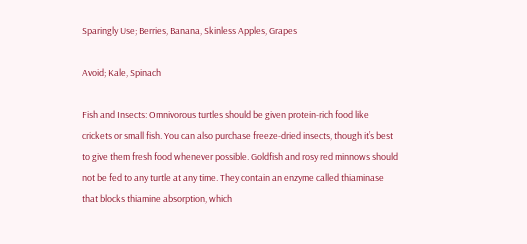Sparingly Use; Berries, Banana, Skinless Apples, Grapes

Avoid; Kale, Spinach

Fish and Insects: Omnivorous turtles should be given protein-rich food like crickets or small fish. You can also purchase freeze-dried insects, though it’s best to give them fresh food whenever possible. Goldfish and rosy red minnows should not be fed to any turtle at any time. They contain an enzyme called thiaminase that blocks thiamine absorption, which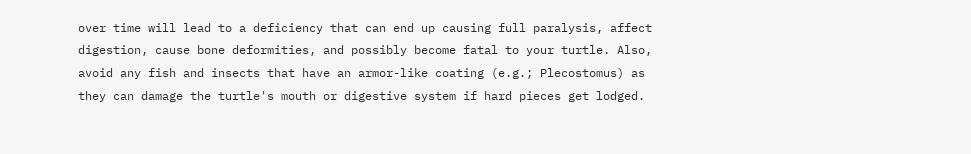over time will lead to a deficiency that can end up causing full paralysis, affect digestion, cause bone deformities, and possibly become fatal to your turtle. Also, avoid any fish and insects that have an armor-like coating (e.g.; Plecostomus) as they can damage the turtle's mouth or digestive system if hard pieces get lodged.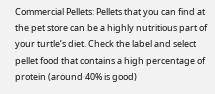Commercial Pellets: Pellets that you can find at the pet store can be a highly nutritious part of your turtle’s diet. Check the label and select pellet food that contains a high percentage of protein (around 40% is good)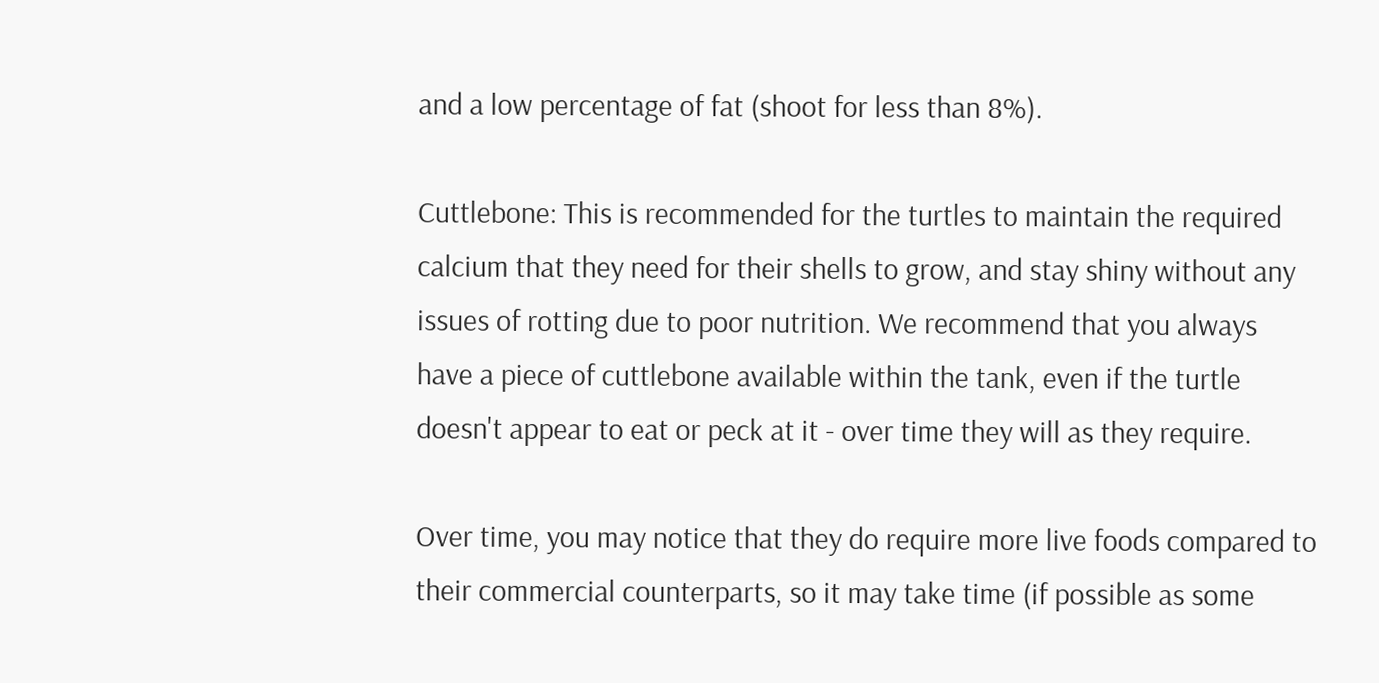and a low percentage of fat (shoot for less than 8%).

Cuttlebone: This is recommended for the turtles to maintain the required calcium that they need for their shells to grow, and stay shiny without any issues of rotting due to poor nutrition. We recommend that you always have a piece of cuttlebone available within the tank, even if the turtle doesn't appear to eat or peck at it - over time they will as they require.

Over time, you may notice that they do require more live foods compared to their commercial counterparts, so it may take time (if possible as some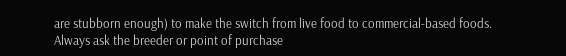are stubborn enough) to make the switch from live food to commercial-based foods. Always ask the breeder or point of purchase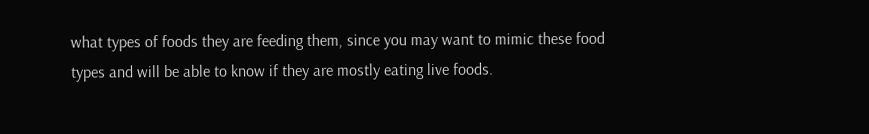what types of foods they are feeding them, since you may want to mimic these food types and will be able to know if they are mostly eating live foods.